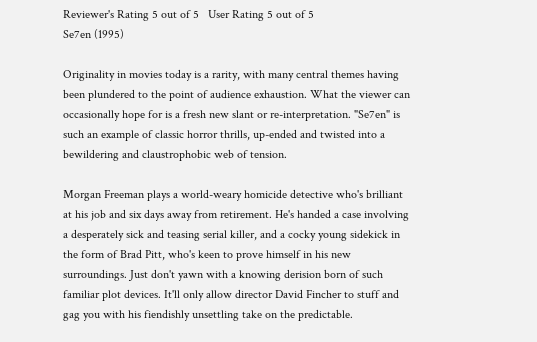Reviewer's Rating 5 out of 5   User Rating 5 out of 5
Se7en (1995)

Originality in movies today is a rarity, with many central themes having been plundered to the point of audience exhaustion. What the viewer can occasionally hope for is a fresh new slant or re-interpretation. "Se7en" is such an example of classic horror thrills, up-ended and twisted into a bewildering and claustrophobic web of tension.

Morgan Freeman plays a world-weary homicide detective who's brilliant at his job and six days away from retirement. He's handed a case involving a desperately sick and teasing serial killer, and a cocky young sidekick in the form of Brad Pitt, who's keen to prove himself in his new surroundings. Just don't yawn with a knowing derision born of such familiar plot devices. It'll only allow director David Fincher to stuff and gag you with his fiendishly unsettling take on the predictable.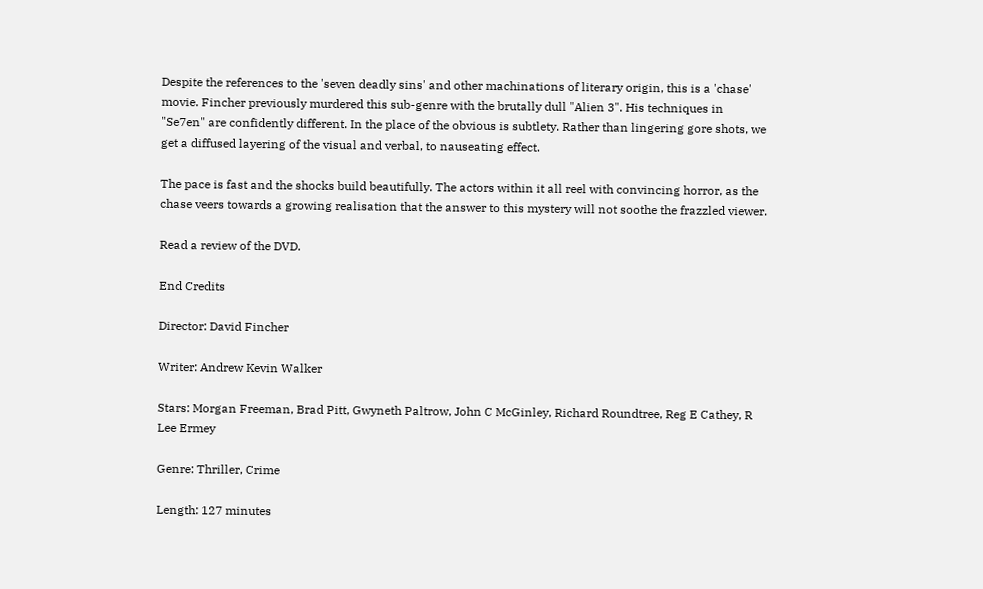Despite the references to the 'seven deadly sins' and other machinations of literary origin, this is a 'chase' movie. Fincher previously murdered this sub-genre with the brutally dull "Alien 3". His techniques in "Se7en" are confidently different. In the place of the obvious is subtlety. Rather than lingering gore shots, we get a diffused layering of the visual and verbal, to nauseating effect.

The pace is fast and the shocks build beautifully. The actors within it all reel with convincing horror, as the chase veers towards a growing realisation that the answer to this mystery will not soothe the frazzled viewer.

Read a review of the DVD.

End Credits

Director: David Fincher

Writer: Andrew Kevin Walker

Stars: Morgan Freeman, Brad Pitt, Gwyneth Paltrow, John C McGinley, Richard Roundtree, Reg E Cathey, R Lee Ermey

Genre: Thriller, Crime

Length: 127 minutes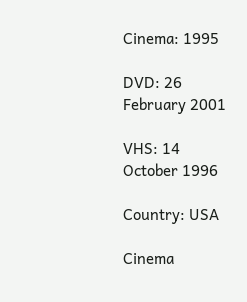Cinema: 1995

DVD: 26 February 2001

VHS: 14 October 1996

Country: USA

Cinema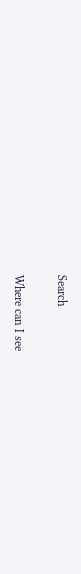Search

Where can I see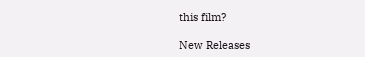this film?

New Releases